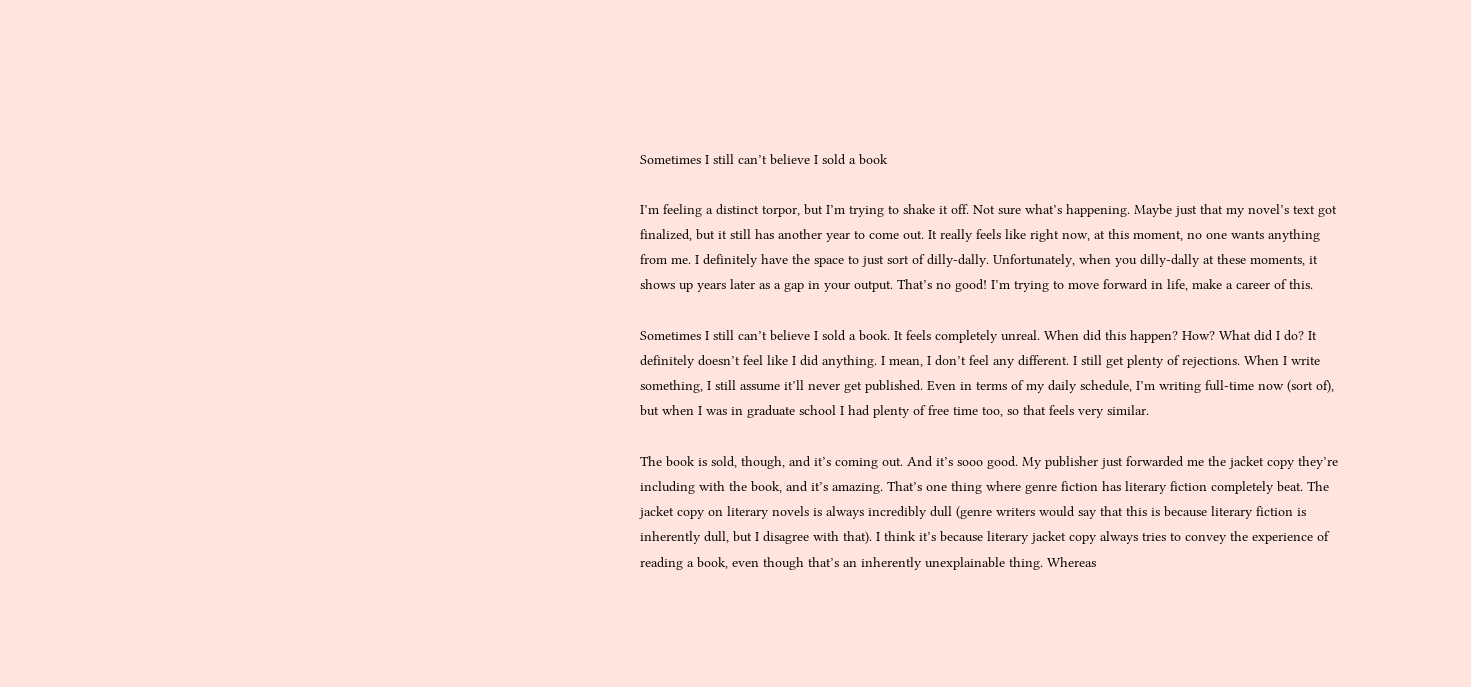Sometimes I still can’t believe I sold a book

I’m feeling a distinct torpor, but I’m trying to shake it off. Not sure what’s happening. Maybe just that my novel’s text got finalized, but it still has another year to come out. It really feels like right now, at this moment, no one wants anything from me. I definitely have the space to just sort of dilly-dally. Unfortunately, when you dilly-dally at these moments, it shows up years later as a gap in your output. That’s no good! I’m trying to move forward in life, make a career of this.

Sometimes I still can’t believe I sold a book. It feels completely unreal. When did this happen? How? What did I do? It definitely doesn’t feel like I did anything. I mean, I don’t feel any different. I still get plenty of rejections. When I write something, I still assume it’ll never get published. Even in terms of my daily schedule, I’m writing full-time now (sort of), but when I was in graduate school I had plenty of free time too, so that feels very similar.

The book is sold, though, and it’s coming out. And it’s sooo good. My publisher just forwarded me the jacket copy they’re including with the book, and it’s amazing. That’s one thing where genre fiction has literary fiction completely beat. The jacket copy on literary novels is always incredibly dull (genre writers would say that this is because literary fiction is inherently dull, but I disagree with that). I think it’s because literary jacket copy always tries to convey the experience of reading a book, even though that’s an inherently unexplainable thing. Whereas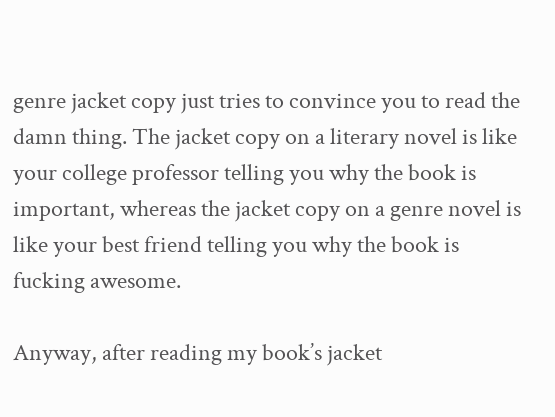genre jacket copy just tries to convince you to read the damn thing. The jacket copy on a literary novel is like your college professor telling you why the book is important, whereas the jacket copy on a genre novel is like your best friend telling you why the book is fucking awesome.

Anyway, after reading my book’s jacket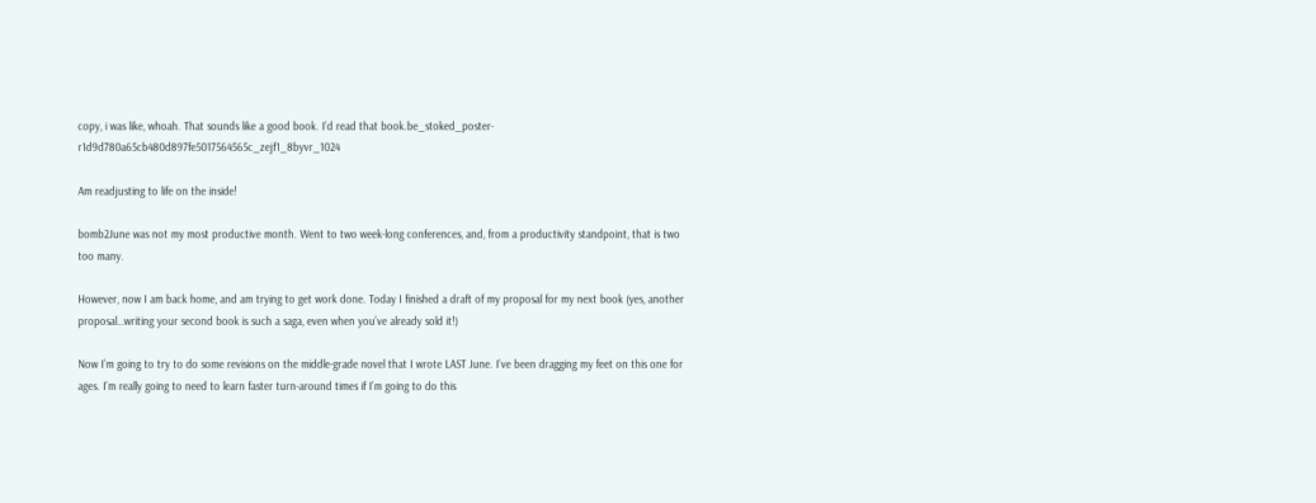copy, i was like, whoah. That sounds like a good book. I’d read that book.be_stoked_poster-r1d9d780a65cb480d897fe5017564565c_zejf1_8byvr_1024

Am readjusting to life on the inside!

bomb2June was not my most productive month. Went to two week-long conferences, and, from a productivity standpoint, that is two too many.

However, now I am back home, and am trying to get work done. Today I finished a draft of my proposal for my next book (yes, another proposal…writing your second book is such a saga, even when you’ve already sold it!)

Now I’m going to try to do some revisions on the middle-grade novel that I wrote LAST June. I’ve been dragging my feet on this one for ages. I’m really going to need to learn faster turn-around times if I’m going to do this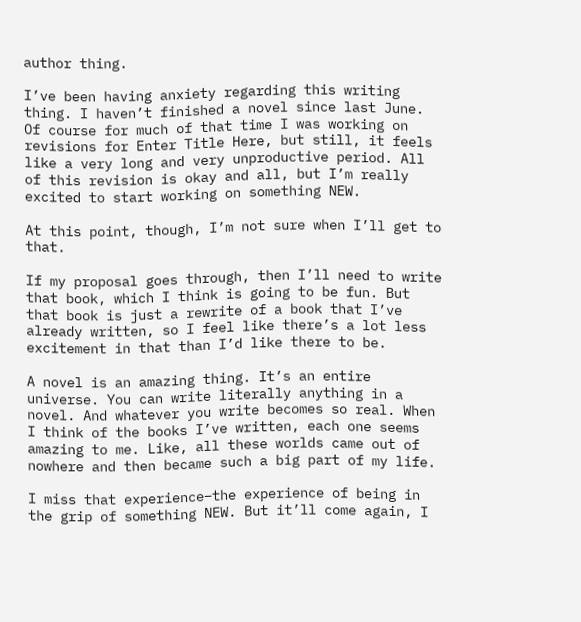author thing.

I’ve been having anxiety regarding this writing thing. I haven’t finished a novel since last June. Of course for much of that time I was working on revisions for Enter Title Here, but still, it feels like a very long and very unproductive period. All of this revision is okay and all, but I’m really excited to start working on something NEW.

At this point, though, I’m not sure when I’ll get to that.

If my proposal goes through, then I’ll need to write that book, which I think is going to be fun. But that book is just a rewrite of a book that I’ve already written, so I feel like there’s a lot less excitement in that than I’d like there to be.

A novel is an amazing thing. It’s an entire universe. You can write literally anything in a novel. And whatever you write becomes so real. When I think of the books I’ve written, each one seems amazing to me. Like, all these worlds came out of nowhere and then became such a big part of my life.

I miss that experience–the experience of being in the grip of something NEW. But it’ll come again, I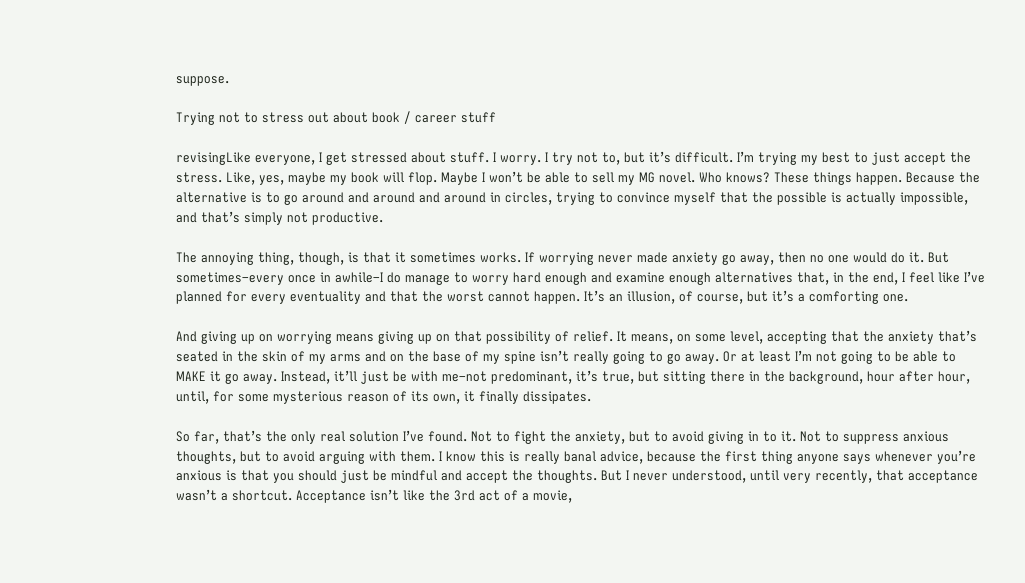suppose.

Trying not to stress out about book / career stuff

revisingLike everyone, I get stressed about stuff. I worry. I try not to, but it’s difficult. I’m trying my best to just accept the stress. Like, yes, maybe my book will flop. Maybe I won’t be able to sell my MG novel. Who knows? These things happen. Because the alternative is to go around and around and around in circles, trying to convince myself that the possible is actually impossible, and that’s simply not productive.

The annoying thing, though, is that it sometimes works. If worrying never made anxiety go away, then no one would do it. But sometimes–every once in awhile–I do manage to worry hard enough and examine enough alternatives that, in the end, I feel like I’ve planned for every eventuality and that the worst cannot happen. It’s an illusion, of course, but it’s a comforting one.

And giving up on worrying means giving up on that possibility of relief. It means, on some level, accepting that the anxiety that’s seated in the skin of my arms and on the base of my spine isn’t really going to go away. Or at least I’m not going to be able to MAKE it go away. Instead, it’ll just be with me–not predominant, it’s true, but sitting there in the background, hour after hour, until, for some mysterious reason of its own, it finally dissipates.

So far, that’s the only real solution I’ve found. Not to fight the anxiety, but to avoid giving in to it. Not to suppress anxious thoughts, but to avoid arguing with them. I know this is really banal advice, because the first thing anyone says whenever you’re anxious is that you should just be mindful and accept the thoughts. But I never understood, until very recently, that acceptance wasn’t a shortcut. Acceptance isn’t like the 3rd act of a movie,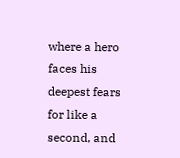where a hero faces his deepest fears for like a second, and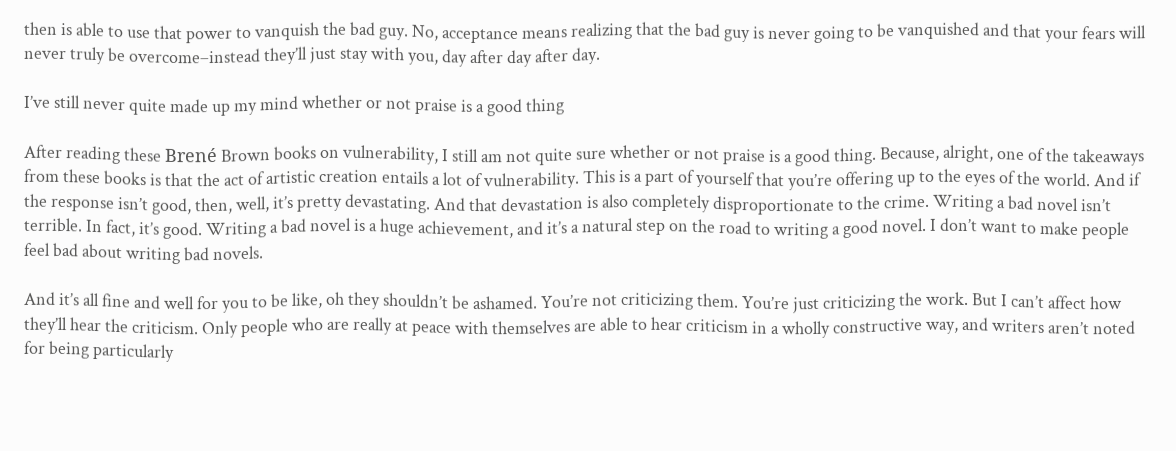then is able to use that power to vanquish the bad guy. No, acceptance means realizing that the bad guy is never going to be vanquished and that your fears will never truly be overcome–instead they’ll just stay with you, day after day after day.

I’ve still never quite made up my mind whether or not praise is a good thing

After reading these Brené Brown books on vulnerability, I still am not quite sure whether or not praise is a good thing. Because, alright, one of the takeaways from these books is that the act of artistic creation entails a lot of vulnerability. This is a part of yourself that you’re offering up to the eyes of the world. And if the response isn’t good, then, well, it’s pretty devastating. And that devastation is also completely disproportionate to the crime. Writing a bad novel isn’t terrible. In fact, it’s good. Writing a bad novel is a huge achievement, and it’s a natural step on the road to writing a good novel. I don’t want to make people feel bad about writing bad novels.

And it’s all fine and well for you to be like, oh they shouldn’t be ashamed. You’re not criticizing them. You’re just criticizing the work. But I can’t affect how they’ll hear the criticism. Only people who are really at peace with themselves are able to hear criticism in a wholly constructive way, and writers aren’t noted for being particularly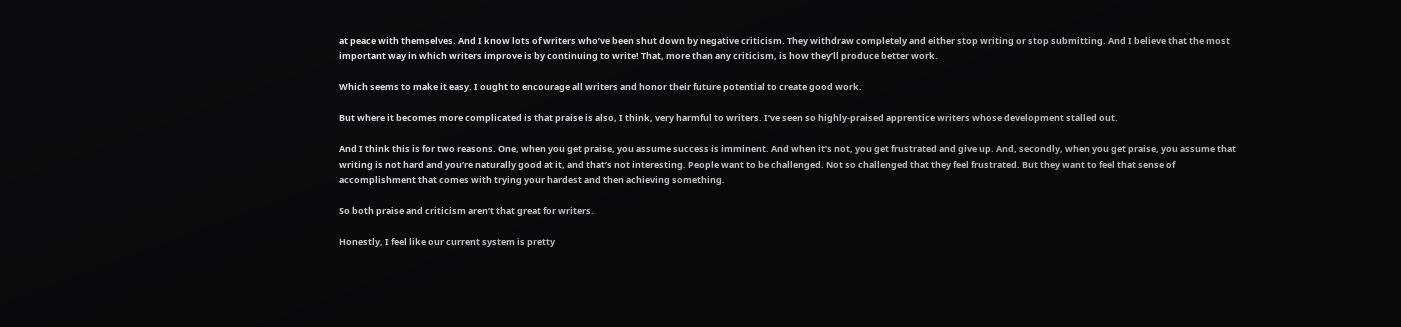at peace with themselves. And I know lots of writers who’ve been shut down by negative criticism. They withdraw completely and either stop writing or stop submitting. And I believe that the most important way in which writers improve is by continuing to write! That, more than any criticism, is how they’ll produce better work.

Which seems to make it easy. I ought to encourage all writers and honor their future potential to create good work.

But where it becomes more complicated is that praise is also, I think, very harmful to writers. I’ve seen so highly-praised apprentice writers whose development stalled out.

And I think this is for two reasons. One, when you get praise, you assume success is imminent. And when it’s not, you get frustrated and give up. And, secondly, when you get praise, you assume that writing is not hard and you’re naturally good at it, and that’s not interesting. People want to be challenged. Not so challenged that they feel frustrated. But they want to feel that sense of accomplishment that comes with trying your hardest and then achieving something.

So both praise and criticism aren’t that great for writers.

Honestly, I feel like our current system is pretty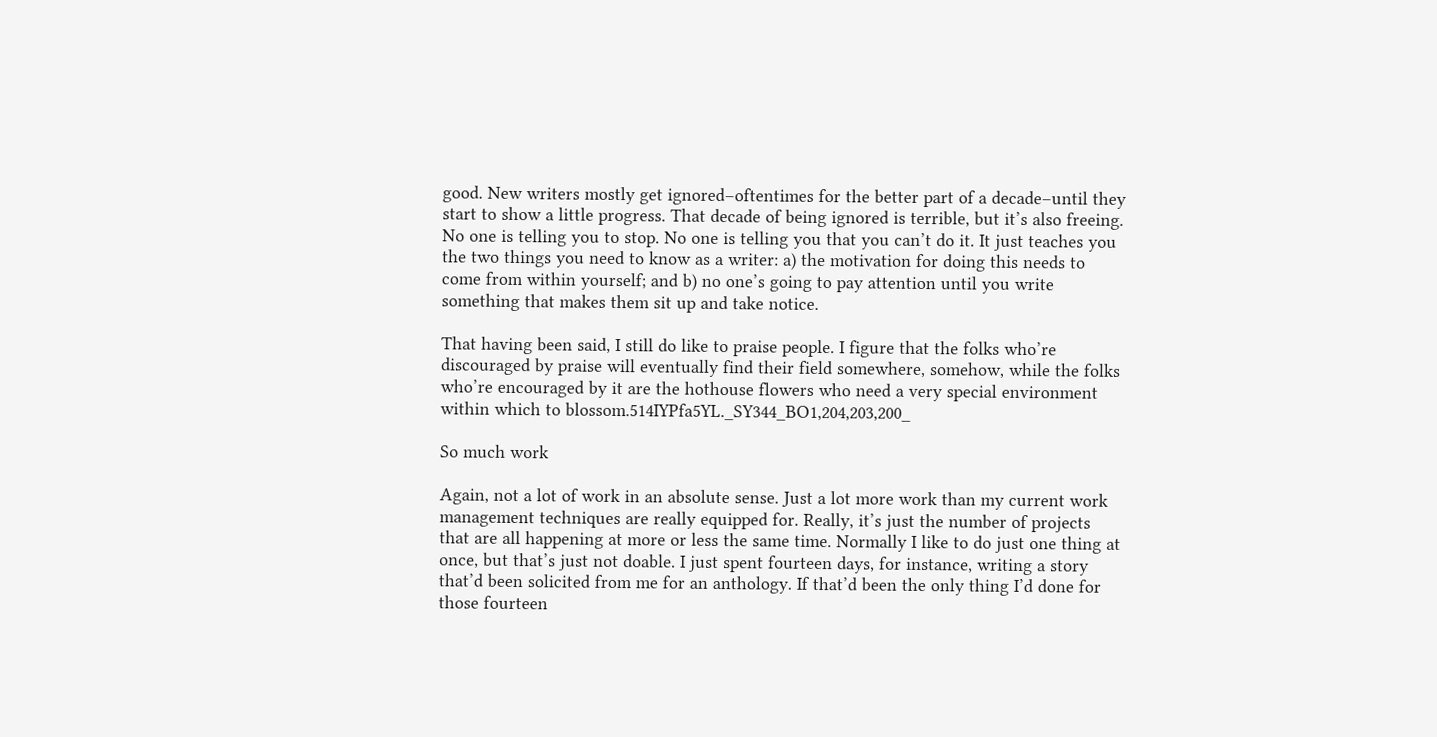good. New writers mostly get ignored–oftentimes for the better part of a decade–until they start to show a little progress. That decade of being ignored is terrible, but it’s also freeing. No one is telling you to stop. No one is telling you that you can’t do it. It just teaches you the two things you need to know as a writer: a) the motivation for doing this needs to come from within yourself; and b) no one’s going to pay attention until you write something that makes them sit up and take notice.

That having been said, I still do like to praise people. I figure that the folks who’re discouraged by praise will eventually find their field somewhere, somehow, while the folks who’re encouraged by it are the hothouse flowers who need a very special environment within which to blossom.514IYPfa5YL._SY344_BO1,204,203,200_

So much work

Again, not a lot of work in an absolute sense. Just a lot more work than my current work management techniques are really equipped for. Really, it’s just the number of projects that are all happening at more or less the same time. Normally I like to do just one thing at once, but that’s just not doable. I just spent fourteen days, for instance, writing a story that’d been solicited from me for an anthology. If that’d been the only thing I’d done for those fourteen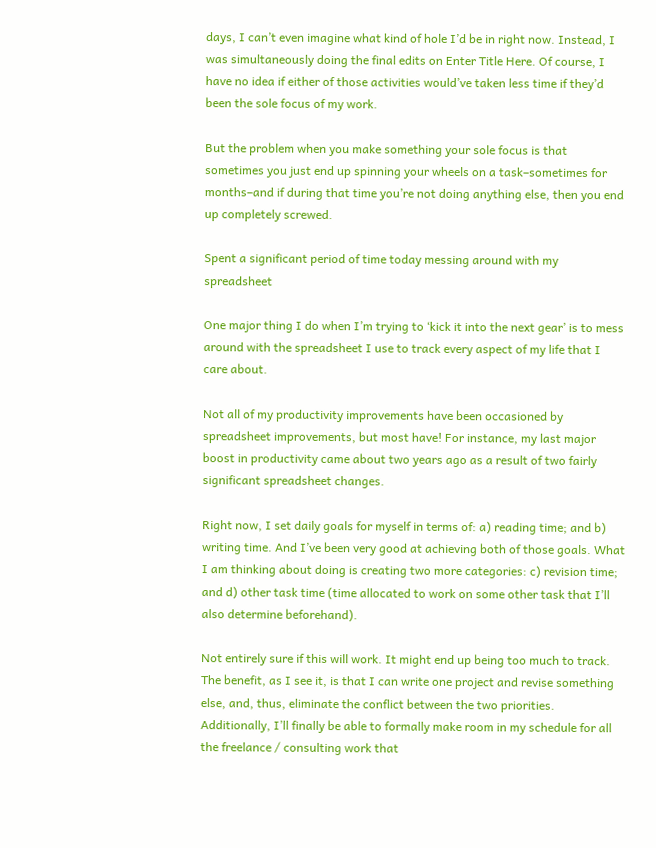days, I can’t even imagine what kind of hole I’d be in right now. Instead, I was simultaneously doing the final edits on Enter Title Here. Of course, I have no idea if either of those activities would’ve taken less time if they’d been the sole focus of my work.

But the problem when you make something your sole focus is that sometimes you just end up spinning your wheels on a task–sometimes for months–and if during that time you’re not doing anything else, then you end up completely screwed.

Spent a significant period of time today messing around with my spreadsheet

One major thing I do when I’m trying to ‘kick it into the next gear’ is to mess around with the spreadsheet I use to track every aspect of my life that I care about.

Not all of my productivity improvements have been occasioned by spreadsheet improvements, but most have! For instance, my last major boost in productivity came about two years ago as a result of two fairly significant spreadsheet changes.

Right now, I set daily goals for myself in terms of: a) reading time; and b) writing time. And I’ve been very good at achieving both of those goals. What I am thinking about doing is creating two more categories: c) revision time; and d) other task time (time allocated to work on some other task that I’ll also determine beforehand).

Not entirely sure if this will work. It might end up being too much to track. The benefit, as I see it, is that I can write one project and revise something else, and, thus, eliminate the conflict between the two priorities. Additionally, I’ll finally be able to formally make room in my schedule for all the freelance / consulting work that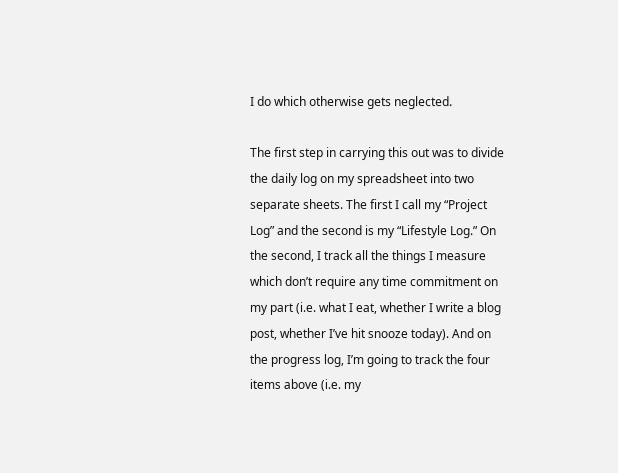I do which otherwise gets neglected.

The first step in carrying this out was to divide the daily log on my spreadsheet into two separate sheets. The first I call my “Project Log” and the second is my “Lifestyle Log.” On the second, I track all the things I measure which don’t require any time commitment on my part (i.e. what I eat, whether I write a blog post, whether I’ve hit snooze today). And on the progress log, I’m going to track the four items above (i.e. my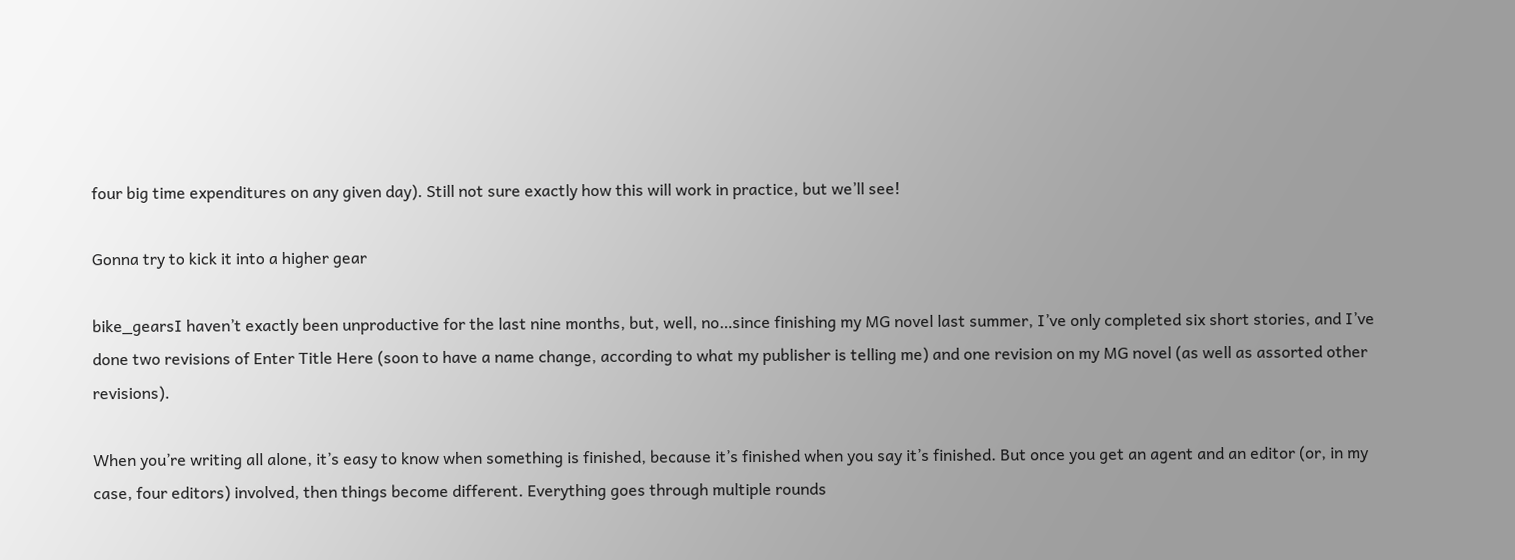four big time expenditures on any given day). Still not sure exactly how this will work in practice, but we’ll see!

Gonna try to kick it into a higher gear

bike_gearsI haven’t exactly been unproductive for the last nine months, but, well, no…since finishing my MG novel last summer, I’ve only completed six short stories, and I’ve done two revisions of Enter Title Here (soon to have a name change, according to what my publisher is telling me) and one revision on my MG novel (as well as assorted other revisions).

When you’re writing all alone, it’s easy to know when something is finished, because it’s finished when you say it’s finished. But once you get an agent and an editor (or, in my case, four editors) involved, then things become different. Everything goes through multiple rounds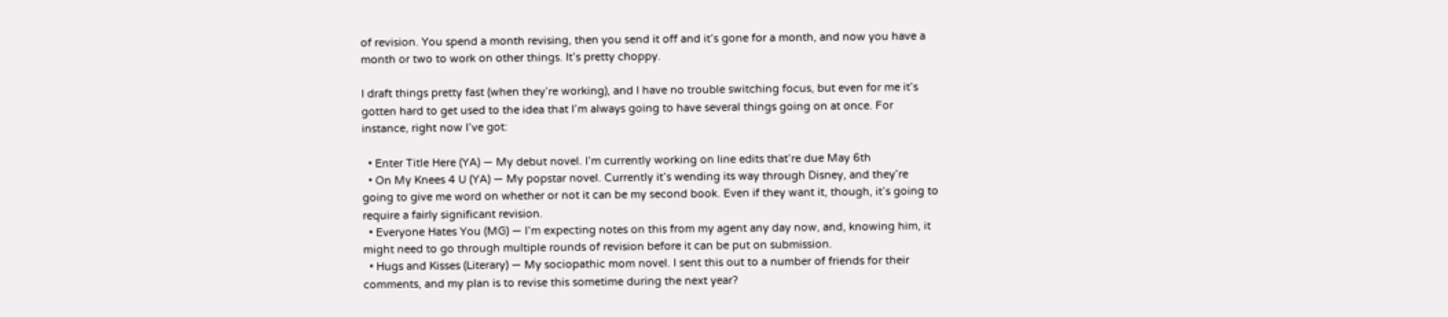of revision. You spend a month revising, then you send it off and it’s gone for a month, and now you have a month or two to work on other things. It’s pretty choppy.

I draft things pretty fast (when they’re working), and I have no trouble switching focus, but even for me it’s gotten hard to get used to the idea that I’m always going to have several things going on at once. For instance, right now I’ve got:

  • Enter Title Here (YA) — My debut novel. I’m currently working on line edits that’re due May 6th
  • On My Knees 4 U (YA) — My popstar novel. Currently it’s wending its way through Disney, and they’re going to give me word on whether or not it can be my second book. Even if they want it, though, it’s going to require a fairly significant revision.
  • Everyone Hates You (MG) — I’m expecting notes on this from my agent any day now, and, knowing him, it might need to go through multiple rounds of revision before it can be put on submission.
  • Hugs and Kisses (Literary) — My sociopathic mom novel. I sent this out to a number of friends for their comments, and my plan is to revise this sometime during the next year?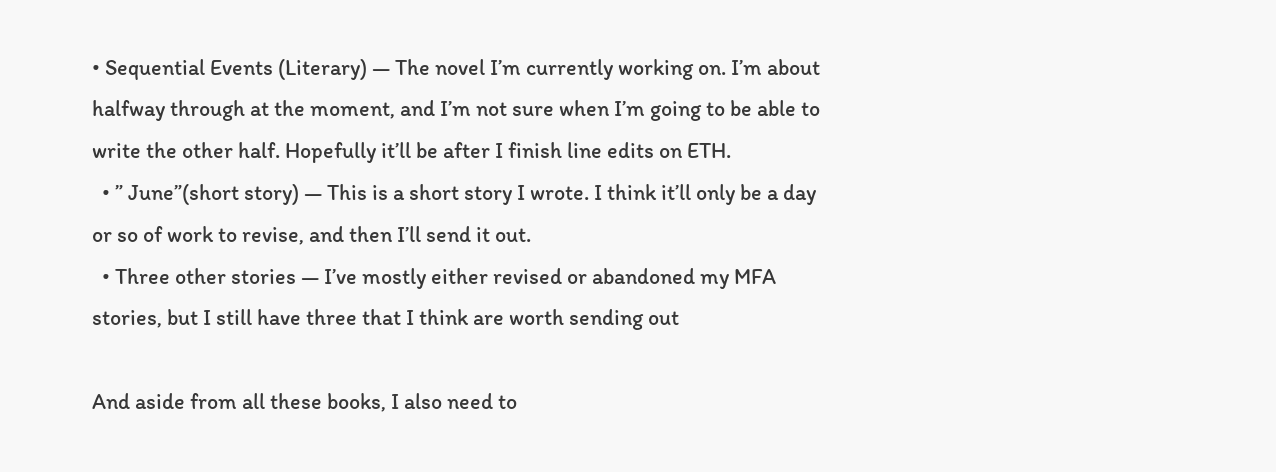• Sequential Events (Literary) — The novel I’m currently working on. I’m about halfway through at the moment, and I’m not sure when I’m going to be able to write the other half. Hopefully it’ll be after I finish line edits on ETH.
  • ” June”(short story) — This is a short story I wrote. I think it’ll only be a day or so of work to revise, and then I’ll send it out.
  • Three other stories — I’ve mostly either revised or abandoned my MFA stories, but I still have three that I think are worth sending out

And aside from all these books, I also need to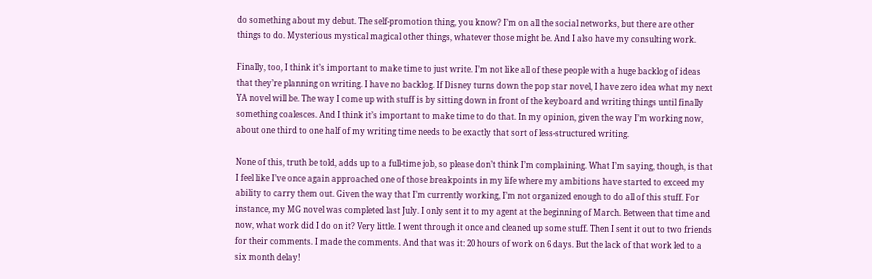do something about my debut. The self-promotion thing, you know? I’m on all the social networks, but there are other things to do. Mysterious mystical magical other things, whatever those might be. And I also have my consulting work.

Finally, too, I think it’s important to make time to just write. I’m not like all of these people with a huge backlog of ideas that they’re planning on writing. I have no backlog. If Disney turns down the pop star novel, I have zero idea what my next YA novel will be. The way I come up with stuff is by sitting down in front of the keyboard and writing things until finally something coalesces. And I think it’s important to make time to do that. In my opinion, given the way I’m working now, about one third to one half of my writing time needs to be exactly that sort of less-structured writing.

None of this, truth be told, adds up to a full-time job, so please don’t think I’m complaining. What I’m saying, though, is that I feel like I’ve once again approached one of those breakpoints in my life where my ambitions have started to exceed my ability to carry them out. Given the way that I’m currently working, I’m not organized enough to do all of this stuff. For instance, my MG novel was completed last July. I only sent it to my agent at the beginning of March. Between that time and now, what work did I do on it? Very little. I went through it once and cleaned up some stuff. Then I sent it out to two friends for their comments. I made the comments. And that was it: 20 hours of work on 6 days. But the lack of that work led to a six month delay!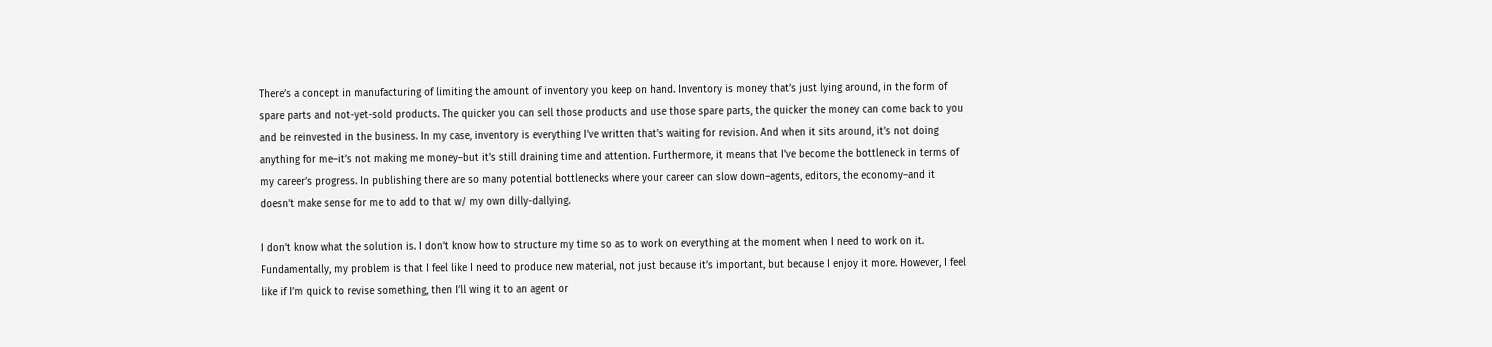There’s a concept in manufacturing of limiting the amount of inventory you keep on hand. Inventory is money that’s just lying around, in the form of spare parts and not-yet-sold products. The quicker you can sell those products and use those spare parts, the quicker the money can come back to you and be reinvested in the business. In my case, inventory is everything I’ve written that’s waiting for revision. And when it sits around, it’s not doing anything for me–it’s not making me money–but it’s still draining time and attention. Furthermore, it means that I’ve become the bottleneck in terms of my career’s progress. In publishing there are so many potential bottlenecks where your career can slow down–agents, editors, the economy–and it doesn’t make sense for me to add to that w/ my own dilly-dallying.

I don’t know what the solution is. I don’t know how to structure my time so as to work on everything at the moment when I need to work on it. Fundamentally, my problem is that I feel like I need to produce new material, not just because it’s important, but because I enjoy it more. However, I feel like if I’m quick to revise something, then I’ll wing it to an agent or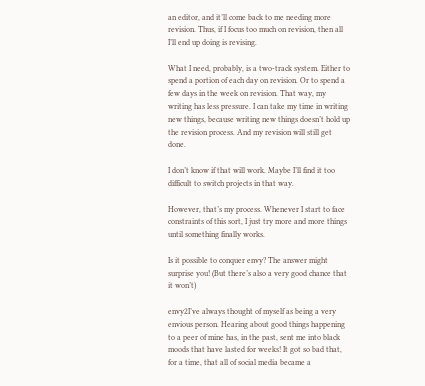an editor, and it’ll come back to me needing more revision. Thus, if I focus too much on revision, then all I’ll end up doing is revising.

What I need, probably, is a two-track system. Either to spend a portion of each day on revision. Or to spend a few days in the week on revision. That way, my writing has less pressure. I can take my time in writing new things, because writing new things doesn’t hold up the revision process. And my revision will still get done.

I don’t know if that will work. Maybe I’ll find it too difficult to switch projects in that way.

However, that’s my process. Whenever I start to face constraints of this sort, I just try more and more things until something finally works.

Is it possible to conquer envy? The answer might surprise you! (But there’s also a very good chance that it won’t)

envy2I’ve always thought of myself as being a very envious person. Hearing about good things happening to a peer of mine has, in the past, sent me into black moods that have lasted for weeks! It got so bad that, for a time, that all of social media became a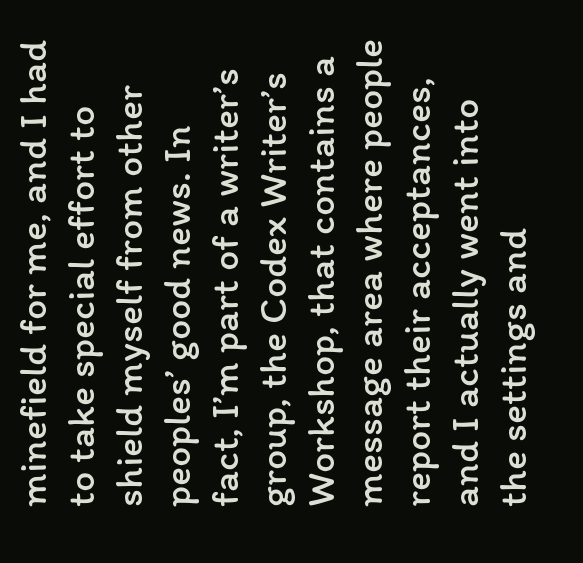minefield for me, and I had to take special effort to shield myself from other peoples’ good news. In fact, I’m part of a writer’s group, the Codex Writer’s Workshop, that contains a message area where people report their acceptances, and I actually went into the settings and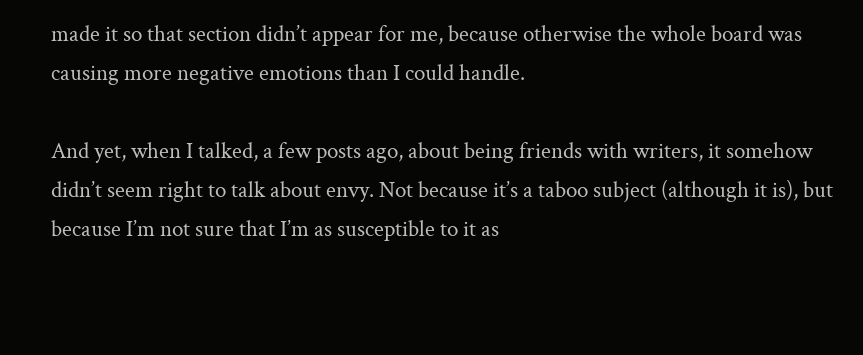made it so that section didn’t appear for me, because otherwise the whole board was causing more negative emotions than I could handle.

And yet, when I talked, a few posts ago, about being friends with writers, it somehow didn’t seem right to talk about envy. Not because it’s a taboo subject (although it is), but because I’m not sure that I’m as susceptible to it as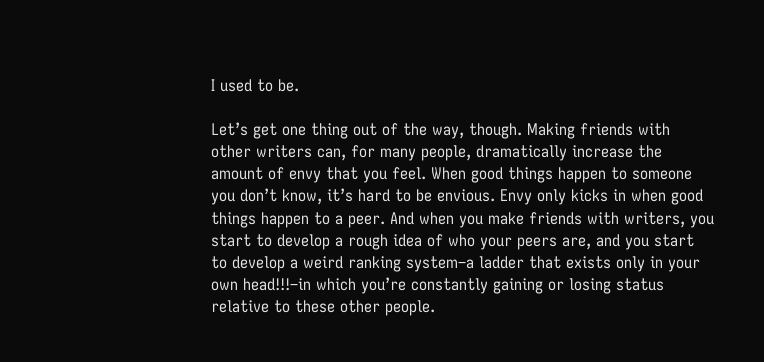I used to be.

Let’s get one thing out of the way, though. Making friends with other writers can, for many people, dramatically increase the amount of envy that you feel. When good things happen to someone you don’t know, it’s hard to be envious. Envy only kicks in when good things happen to a peer. And when you make friends with writers, you start to develop a rough idea of who your peers are, and you start to develop a weird ranking system–a ladder that exists only in your own head!!!–in which you’re constantly gaining or losing status relative to these other people.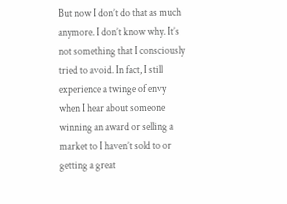But now I don’t do that as much anymore. I don’t know why. It’s not something that I consciously tried to avoid. In fact, I still experience a twinge of envy when I hear about someone winning an award or selling a market to I haven’t sold to or getting a great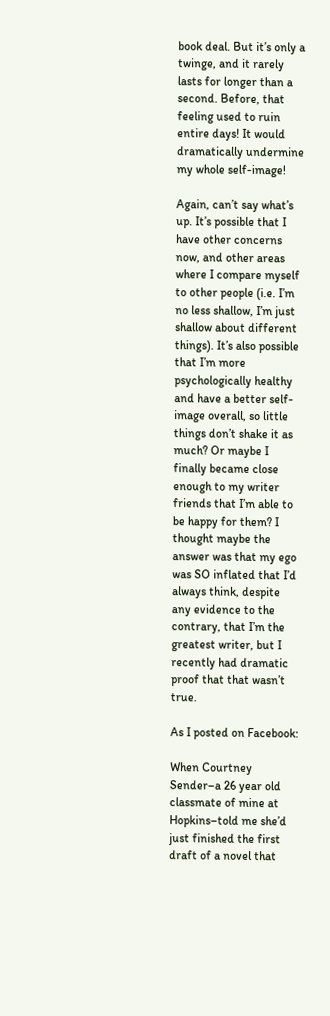book deal. But it’s only a twinge, and it rarely lasts for longer than a second. Before, that feeling used to ruin entire days! It would dramatically undermine my whole self-image!

Again, can’t say what’s up. It’s possible that I have other concerns now, and other areas where I compare myself to other people (i.e. I’m no less shallow, I’m just shallow about different things). It’s also possible that I’m more psychologically healthy and have a better self-image overall, so little things don’t shake it as much? Or maybe I finally became close enough to my writer friends that I’m able to be happy for them? I thought maybe the answer was that my ego was SO inflated that I’d always think, despite any evidence to the contrary, that I’m the greatest writer, but I recently had dramatic proof that that wasn’t true.

As I posted on Facebook:

When Courtney Sender–a 26 year old classmate of mine at Hopkins–told me she’d just finished the first draft of a novel that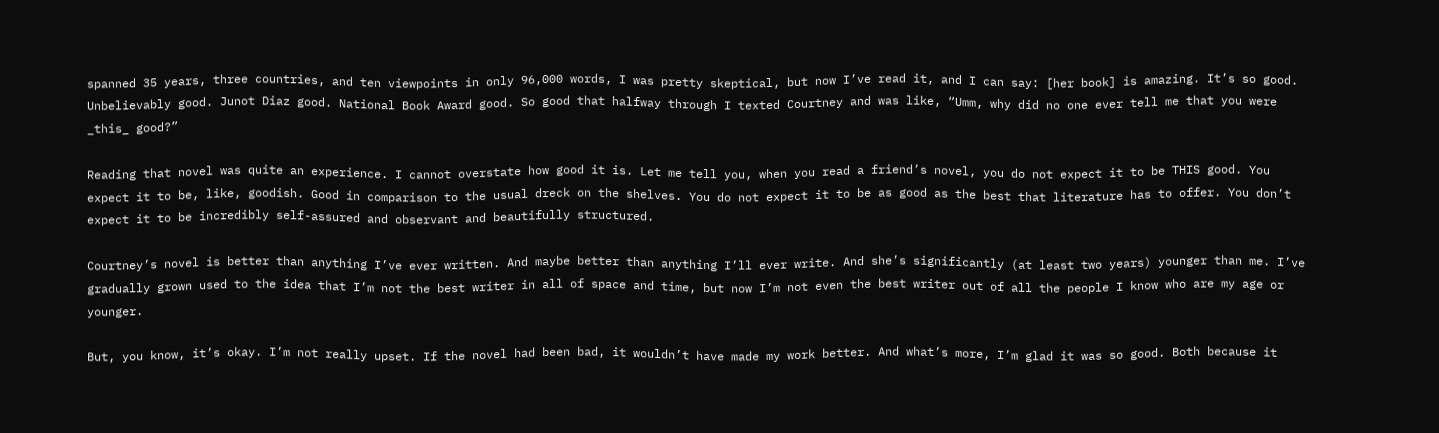spanned 35 years, three countries, and ten viewpoints in only 96,000 words, I was pretty skeptical, but now I’ve read it, and I can say: [her book] is amazing. It’s so good. Unbelievably good. Junot Diaz good. National Book Award good. So good that halfway through I texted Courtney and was like, “Umm, why did no one ever tell me that you were _this_ good?”

Reading that novel was quite an experience. I cannot overstate how good it is. Let me tell you, when you read a friend’s novel, you do not expect it to be THIS good. You expect it to be, like, goodish. Good in comparison to the usual dreck on the shelves. You do not expect it to be as good as the best that literature has to offer. You don’t expect it to be incredibly self-assured and observant and beautifully structured.

Courtney’s novel is better than anything I’ve ever written. And maybe better than anything I’ll ever write. And she’s significantly (at least two years) younger than me. I’ve gradually grown used to the idea that I’m not the best writer in all of space and time, but now I’m not even the best writer out of all the people I know who are my age or younger.

But, you know, it’s okay. I’m not really upset. If the novel had been bad, it wouldn’t have made my work better. And what’s more, I’m glad it was so good. Both because it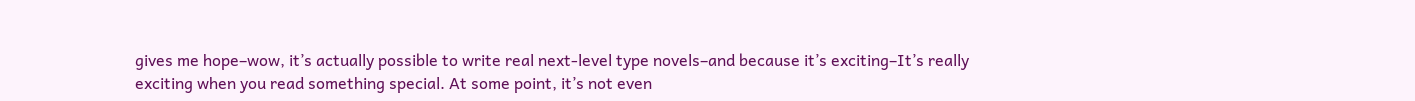gives me hope–wow, it’s actually possible to write real next-level type novels–and because it’s exciting–It’s really exciting when you read something special. At some point, it’s not even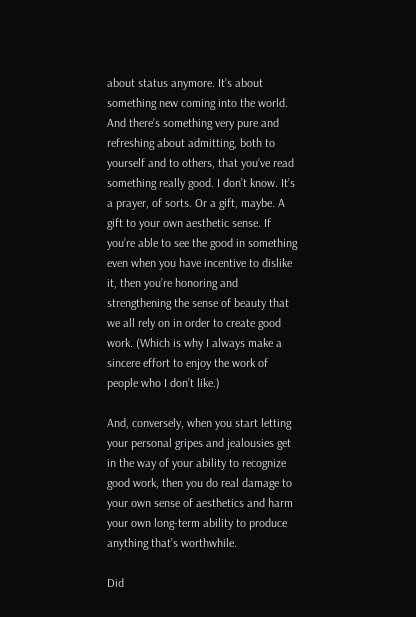about status anymore. It’s about something new coming into the world. And there’s something very pure and refreshing about admitting, both to yourself and to others, that you’ve read something really good. I don’t know. It’s a prayer, of sorts. Or a gift, maybe. A gift to your own aesthetic sense. If you’re able to see the good in something even when you have incentive to dislike it, then you’re honoring and strengthening the sense of beauty that we all rely on in order to create good work. (Which is why I always make a sincere effort to enjoy the work of people who I don’t like.)

And, conversely, when you start letting your personal gripes and jealousies get in the way of your ability to recognize good work, then you do real damage to your own sense of aesthetics and harm your own long-term ability to produce anything that’s worthwhile.

Did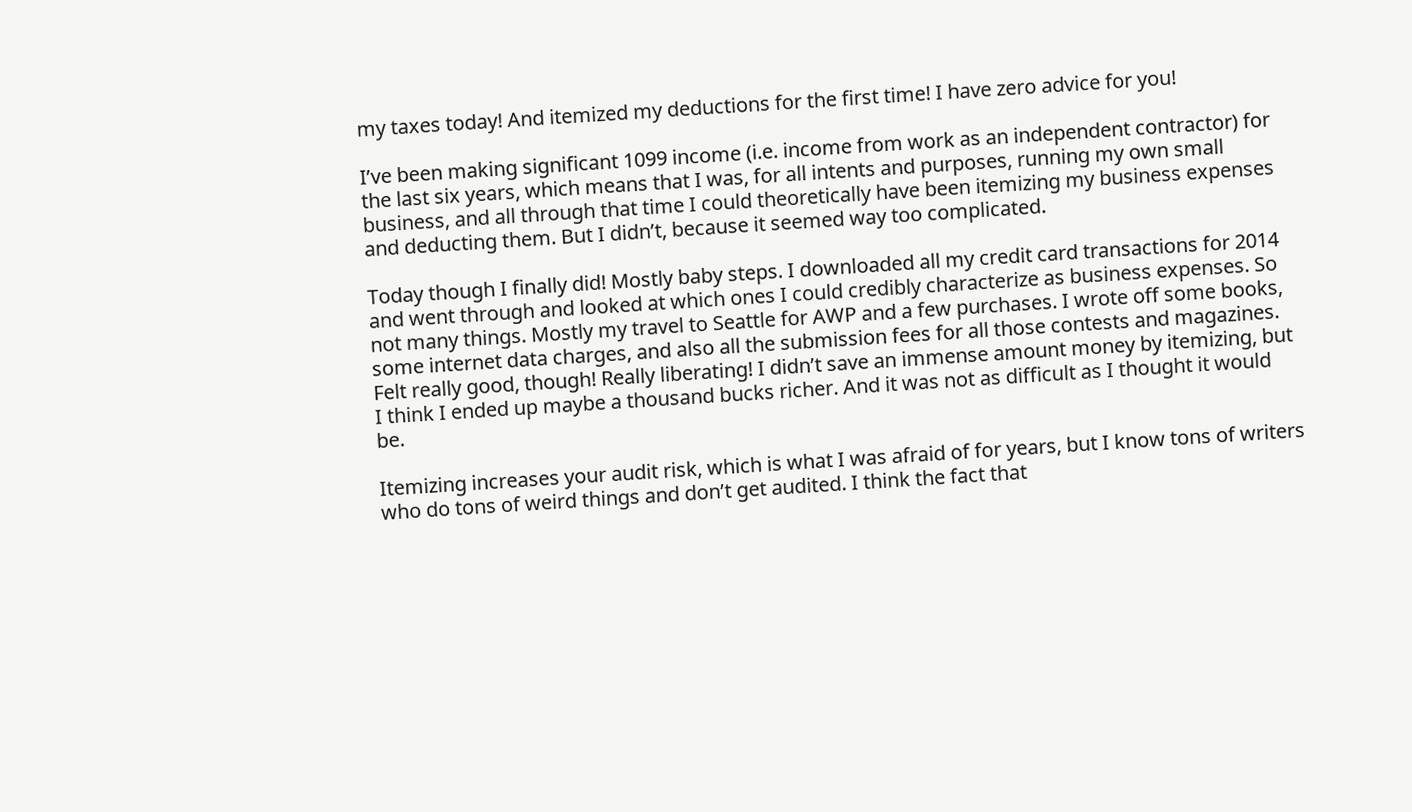my taxes today! And itemized my deductions for the first time! I have zero advice for you!

I’ve been making significant 1099 income (i.e. income from work as an independent contractor) for the last six years, which means that I was, for all intents and purposes, running my own small business, and all through that time I could theoretically have been itemizing my business expenses and deducting them. But I didn’t, because it seemed way too complicated.

Today though I finally did! Mostly baby steps. I downloaded all my credit card transactions for 2014 and went through and looked at which ones I could credibly characterize as business expenses. So not many things. Mostly my travel to Seattle for AWP and a few purchases. I wrote off some books, some internet data charges, and also all the submission fees for all those contests and magazines. Felt really good, though! Really liberating! I didn’t save an immense amount money by itemizing, but I think I ended up maybe a thousand bucks richer. And it was not as difficult as I thought it would be.

Itemizing increases your audit risk, which is what I was afraid of for years, but I know tons of writers who do tons of weird things and don’t get audited. I think the fact that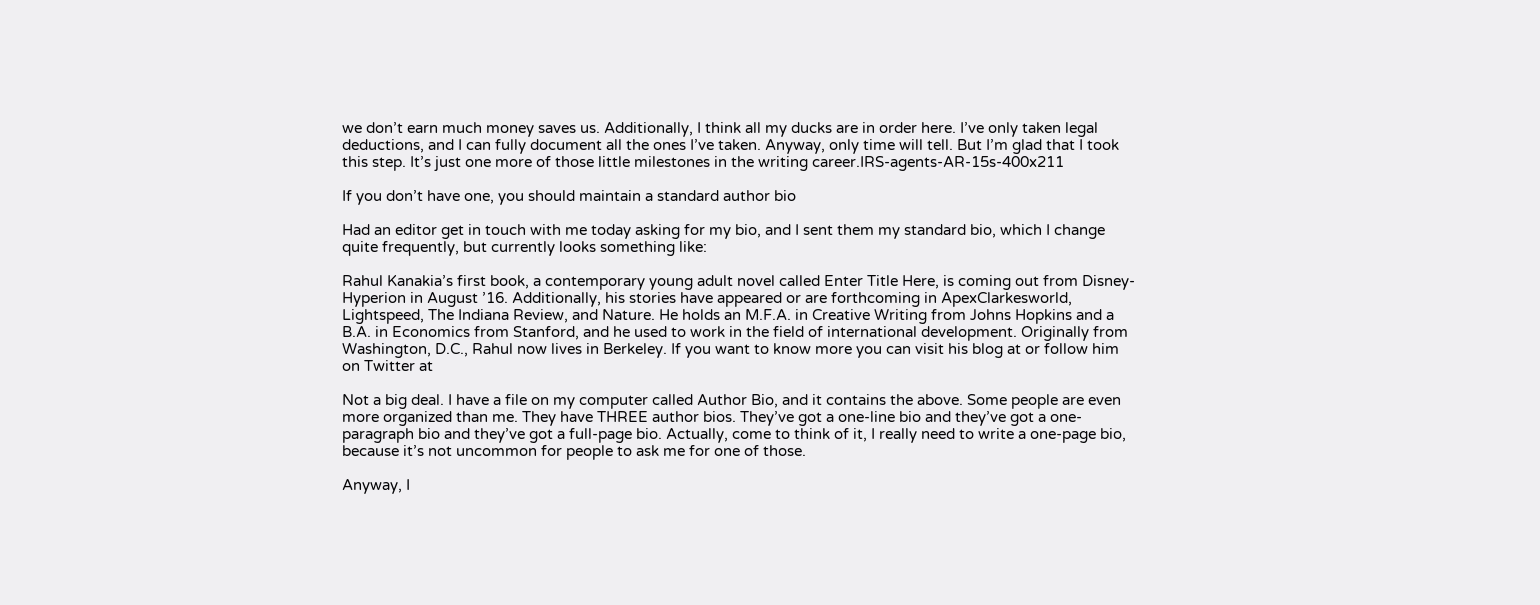we don’t earn much money saves us. Additionally, I think all my ducks are in order here. I’ve only taken legal deductions, and I can fully document all the ones I’ve taken. Anyway, only time will tell. But I’m glad that I took this step. It’s just one more of those little milestones in the writing career.IRS-agents-AR-15s-400x211

If you don’t have one, you should maintain a standard author bio

Had an editor get in touch with me today asking for my bio, and I sent them my standard bio, which I change quite frequently, but currently looks something like:

Rahul Kanakia’s first book, a contemporary young adult novel called Enter Title Here, is coming out from Disney-Hyperion in August ’16. Additionally, his stories have appeared or are forthcoming in ApexClarkesworld, Lightspeed, The Indiana Review, and Nature. He holds an M.F.A. in Creative Writing from Johns Hopkins and a B.A. in Economics from Stanford, and he used to work in the field of international development. Originally from Washington, D.C., Rahul now lives in Berkeley. If you want to know more you can visit his blog at or follow him on Twitter at

Not a big deal. I have a file on my computer called Author Bio, and it contains the above. Some people are even more organized than me. They have THREE author bios. They’ve got a one-line bio and they’ve got a one-paragraph bio and they’ve got a full-page bio. Actually, come to think of it, I really need to write a one-page bio, because it’s not uncommon for people to ask me for one of those.

Anyway, I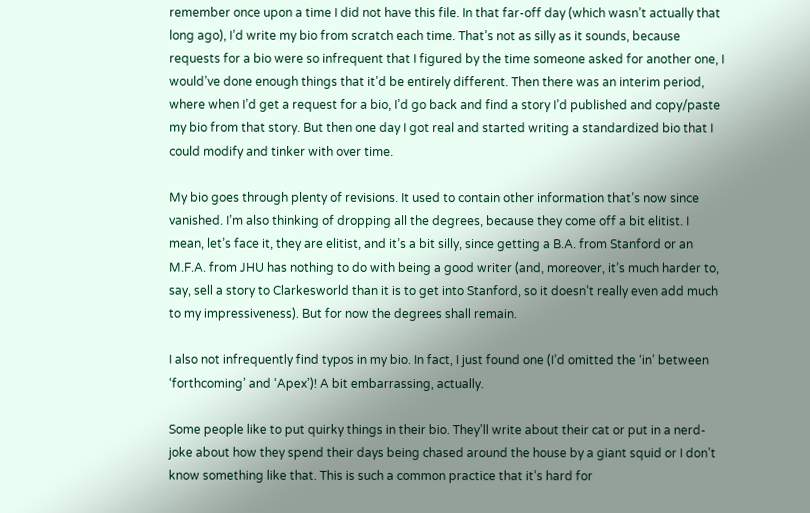remember once upon a time I did not have this file. In that far-off day (which wasn’t actually that long ago), I’d write my bio from scratch each time. That’s not as silly as it sounds, because requests for a bio were so infrequent that I figured by the time someone asked for another one, I would’ve done enough things that it’d be entirely different. Then there was an interim period, where when I’d get a request for a bio, I’d go back and find a story I’d published and copy/paste my bio from that story. But then one day I got real and started writing a standardized bio that I could modify and tinker with over time.

My bio goes through plenty of revisions. It used to contain other information that’s now since vanished. I’m also thinking of dropping all the degrees, because they come off a bit elitist. I mean, let’s face it, they are elitist, and it’s a bit silly, since getting a B.A. from Stanford or an M.F.A. from JHU has nothing to do with being a good writer (and, moreover, it’s much harder to, say, sell a story to Clarkesworld than it is to get into Stanford, so it doesn’t really even add much to my impressiveness). But for now the degrees shall remain.

I also not infrequently find typos in my bio. In fact, I just found one (I’d omitted the ‘in’ between ‘forthcoming’ and ‘Apex’)! A bit embarrassing, actually.

Some people like to put quirky things in their bio. They’ll write about their cat or put in a nerd-joke about how they spend their days being chased around the house by a giant squid or I don’t know something like that. This is such a common practice that it’s hard for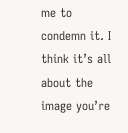me to condemn it. I think it’s all about the image you’re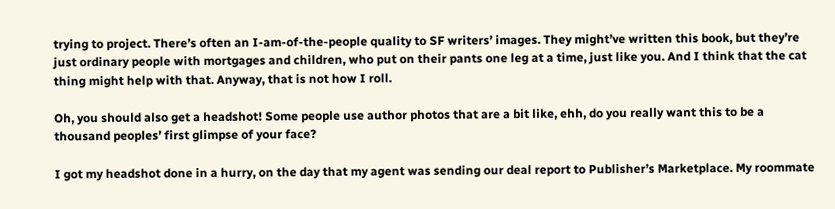trying to project. There’s often an I-am-of-the-people quality to SF writers’ images. They might’ve written this book, but they’re just ordinary people with mortgages and children, who put on their pants one leg at a time, just like you. And I think that the cat thing might help with that. Anyway, that is not how I roll.

Oh, you should also get a headshot! Some people use author photos that are a bit like, ehh, do you really want this to be a thousand peoples’ first glimpse of your face?

I got my headshot done in a hurry, on the day that my agent was sending our deal report to Publisher’s Marketplace. My roommate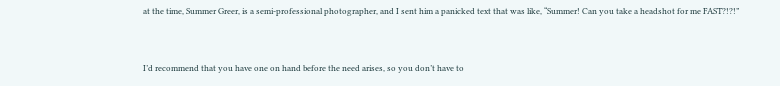at the time, Summer Greer, is a semi-professional photographer, and I sent him a panicked text that was like, “Summer! Can you take a headshot for me FAST?!?!”


I’d recommend that you have one on hand before the need arises, so you don’t have to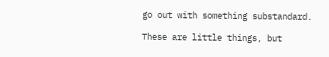go out with something substandard.

These are little things, but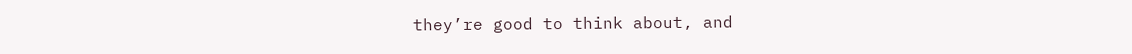they’re good to think about, and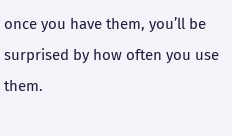once you have them, you’ll be surprised by how often you use them.